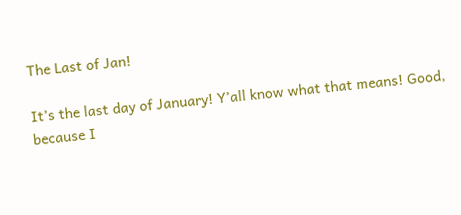The Last of Jan!

It’s the last day of January! Y’all know what that means! Good, because I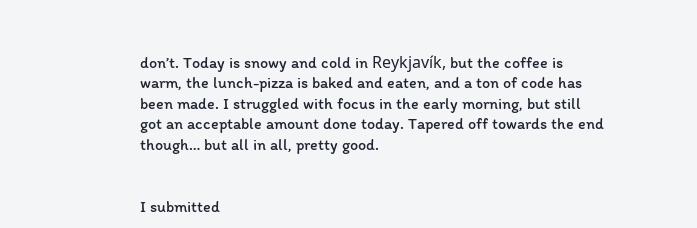don’t. Today is snowy and cold in Reykjavík, but the coffee is warm, the lunch-pizza is baked and eaten, and a ton of code has been made. I struggled with focus in the early morning, but still got an acceptable amount done today. Tapered off towards the end though… but all in all, pretty good.


I submitted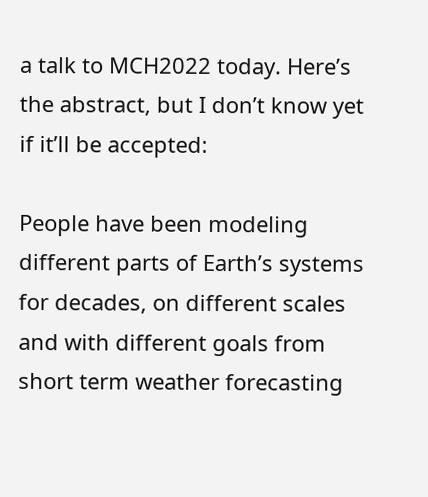a talk to MCH2022 today. Here’s the abstract, but I don’t know yet if it’ll be accepted:

People have been modeling different parts of Earth’s systems for decades, on different scales and with different goals from short term weather forecasting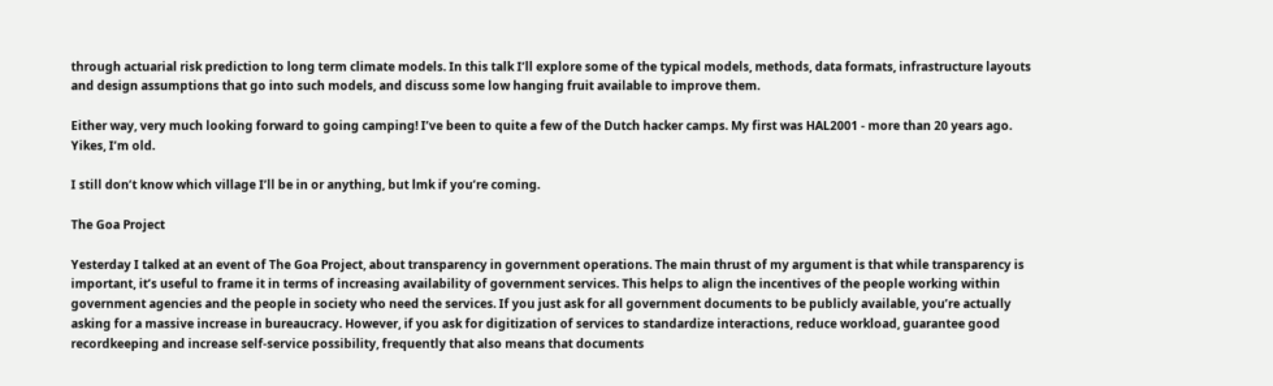through actuarial risk prediction to long term climate models. In this talk I’ll explore some of the typical models, methods, data formats, infrastructure layouts and design assumptions that go into such models, and discuss some low hanging fruit available to improve them.

Either way, very much looking forward to going camping! I’ve been to quite a few of the Dutch hacker camps. My first was HAL2001 - more than 20 years ago. Yikes, I’m old.

I still don’t know which village I’ll be in or anything, but lmk if you’re coming.

The Goa Project

Yesterday I talked at an event of The Goa Project, about transparency in government operations. The main thrust of my argument is that while transparency is important, it’s useful to frame it in terms of increasing availability of government services. This helps to align the incentives of the people working within government agencies and the people in society who need the services. If you just ask for all government documents to be publicly available, you’re actually asking for a massive increase in bureaucracy. However, if you ask for digitization of services to standardize interactions, reduce workload, guarantee good recordkeeping and increase self-service possibility, frequently that also means that documents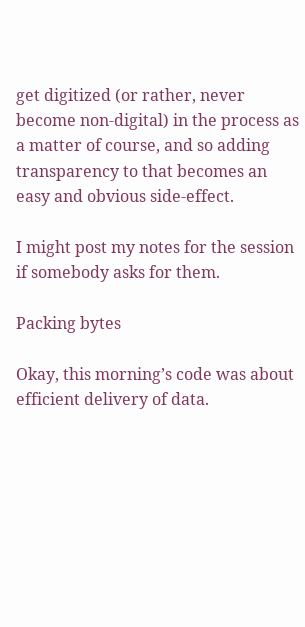get digitized (or rather, never become non-digital) in the process as a matter of course, and so adding transparency to that becomes an easy and obvious side-effect.

I might post my notes for the session if somebody asks for them.

Packing bytes

Okay, this morning’s code was about efficient delivery of data.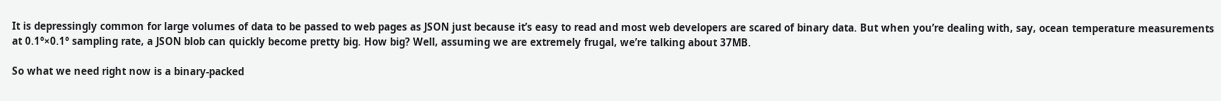It is depressingly common for large volumes of data to be passed to web pages as JSON just because it’s easy to read and most web developers are scared of binary data. But when you’re dealing with, say, ocean temperature measurements at 0.1°×0.1° sampling rate, a JSON blob can quickly become pretty big. How big? Well, assuming we are extremely frugal, we’re talking about 37MB.

So what we need right now is a binary-packed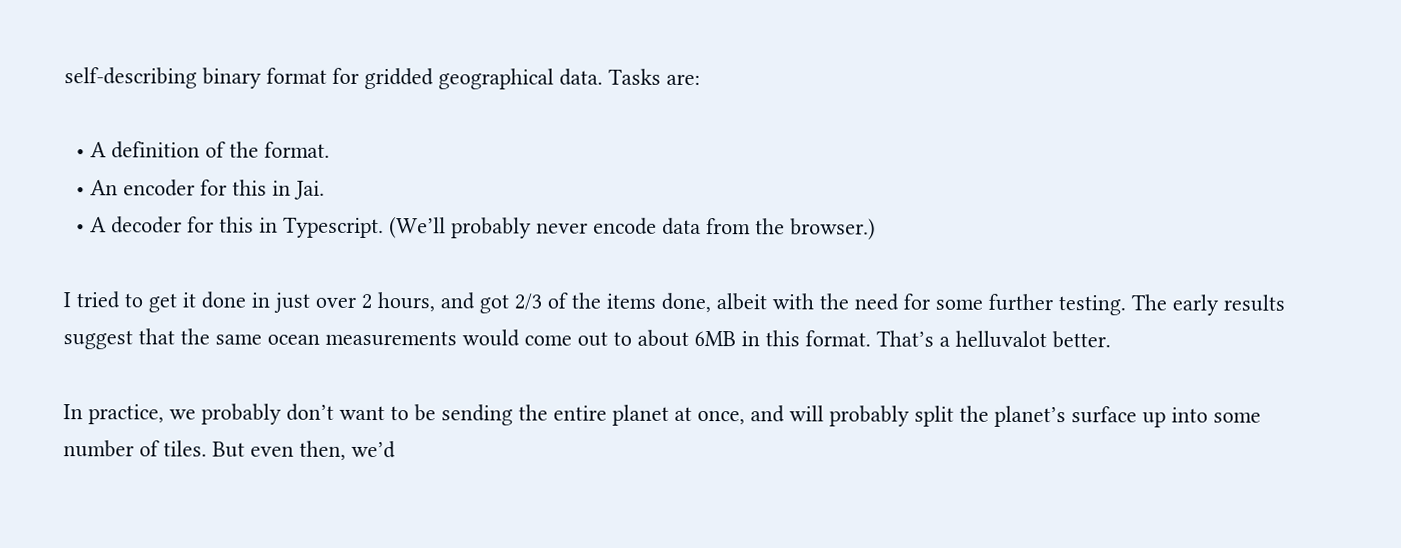self-describing binary format for gridded geographical data. Tasks are:

  • A definition of the format.
  • An encoder for this in Jai.
  • A decoder for this in Typescript. (We’ll probably never encode data from the browser.)

I tried to get it done in just over 2 hours, and got 2/3 of the items done, albeit with the need for some further testing. The early results suggest that the same ocean measurements would come out to about 6MB in this format. That’s a helluvalot better.

In practice, we probably don’t want to be sending the entire planet at once, and will probably split the planet’s surface up into some number of tiles. But even then, we’d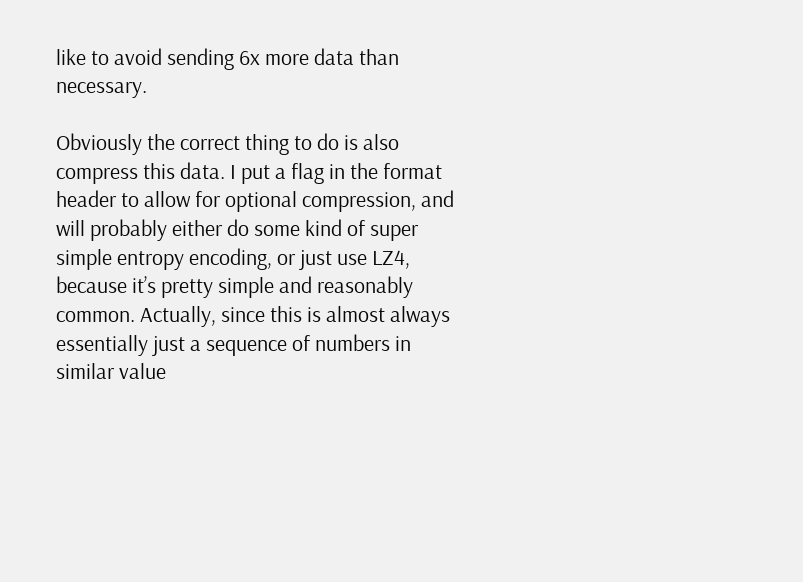like to avoid sending 6x more data than necessary.

Obviously the correct thing to do is also compress this data. I put a flag in the format header to allow for optional compression, and will probably either do some kind of super simple entropy encoding, or just use LZ4, because it’s pretty simple and reasonably common. Actually, since this is almost always essentially just a sequence of numbers in similar value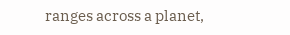ranges across a planet,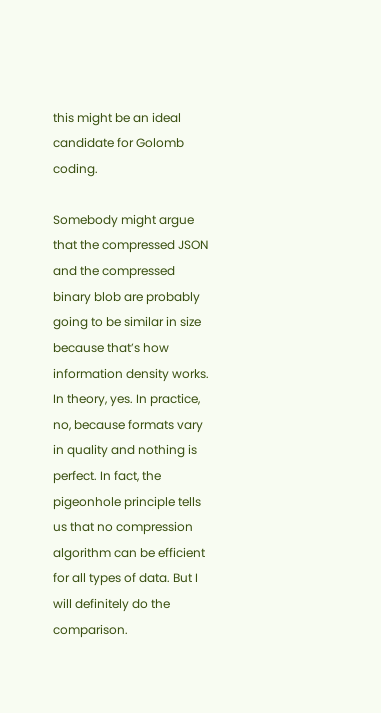this might be an ideal candidate for Golomb coding.

Somebody might argue that the compressed JSON and the compressed binary blob are probably going to be similar in size because that’s how information density works. In theory, yes. In practice, no, because formats vary in quality and nothing is perfect. In fact, the pigeonhole principle tells us that no compression algorithm can be efficient for all types of data. But I will definitely do the comparison.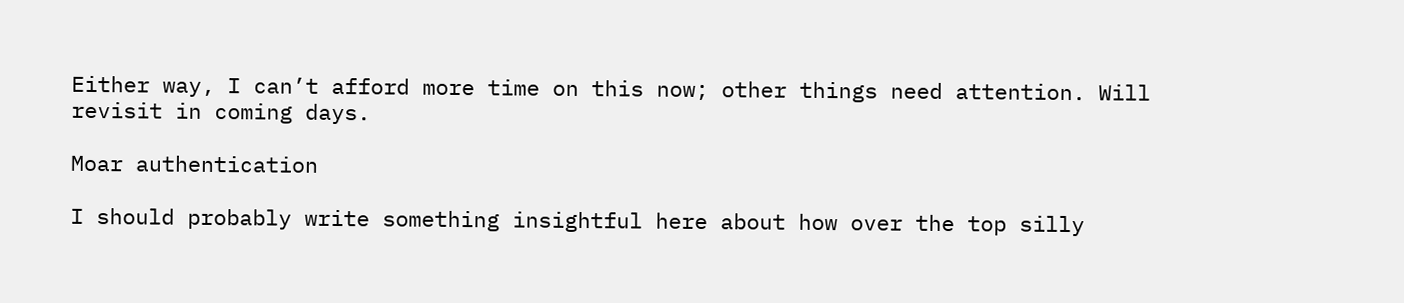Either way, I can’t afford more time on this now; other things need attention. Will revisit in coming days.

Moar authentication

I should probably write something insightful here about how over the top silly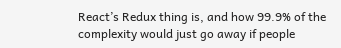React’s Redux thing is, and how 99.9% of the complexity would just go away if people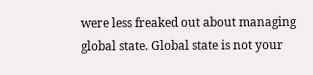were less freaked out about managing global state. Global state is not your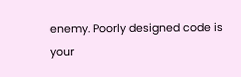enemy. Poorly designed code is your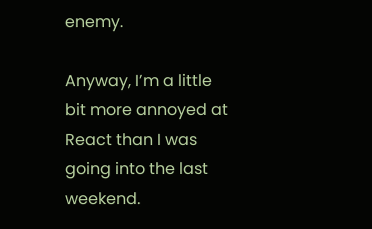enemy.

Anyway, I’m a little bit more annoyed at React than I was going into the last weekend.